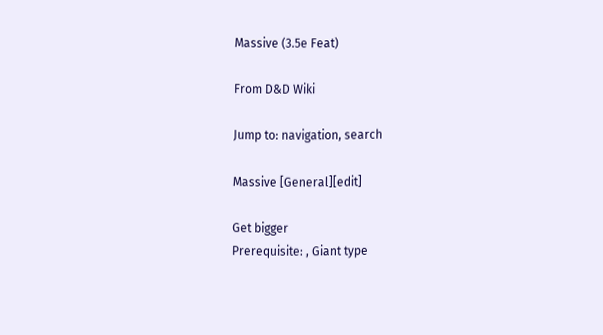Massive (3.5e Feat)

From D&D Wiki

Jump to: navigation, search

Massive [General][edit]

Get bigger
Prerequisite: , Giant type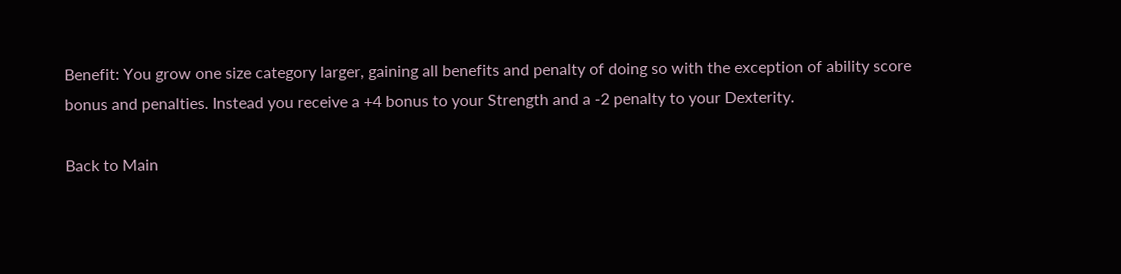Benefit: You grow one size category larger, gaining all benefits and penalty of doing so with the exception of ability score bonus and penalties. Instead you receive a +4 bonus to your Strength and a -2 penalty to your Dexterity.

Back to Main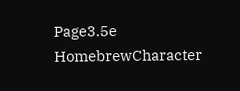Page3.5e HomebrewCharacter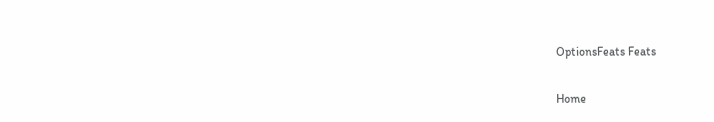OptionsFeats Feats

Home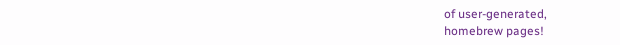of user-generated,
homebrew pages!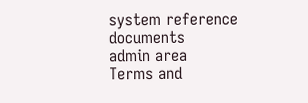system reference documents
admin area
Terms and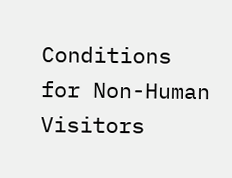Conditions for Non-Human Visitors